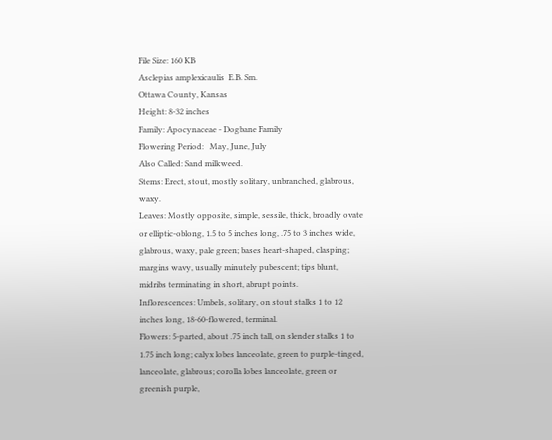File Size: 160 KB
Asclepias amplexicaulis  E.B. Sm.
Ottawa County, Kansas
Height: 8-32 inches
Family: Apocynaceae - Dogbane Family
Flowering Period:   May, June, July
Also Called: Sand milkweed.
Stems: Erect, stout, mostly solitary, unbranched, glabrous, waxy.
Leaves: Mostly opposite, simple, sessile, thick, broadly ovate or elliptic-oblong, 1.5 to 5 inches long, .75 to 3 inches wide, glabrous, waxy, pale green; bases heart-shaped, clasping; margins wavy, usually minutely pubescent; tips blunt, midribs terminating in short, abrupt points.
Inflorescences: Umbels, solitary, on stout stalks 1 to 12 inches long, 18-60-flowered, terminal.
Flowers: 5-parted, about .75 inch tall, on slender stalks 1 to 1.75 inch long; calyx lobes lanceolate, green to purple-tinged, lanceolate, glabrous; corolla lobes lanceolate, green or greenish purple,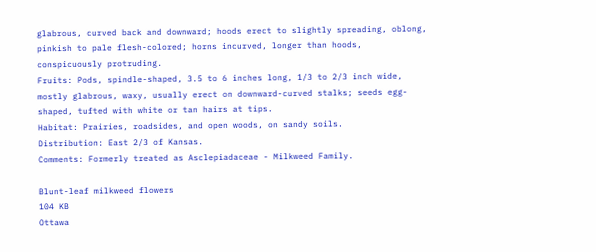glabrous, curved back and downward; hoods erect to slightly spreading, oblong, pinkish to pale flesh-colored; horns incurved, longer than hoods, conspicuously protruding.
Fruits: Pods, spindle-shaped, 3.5 to 6 inches long, 1/3 to 2/3 inch wide, mostly glabrous, waxy, usually erect on downward-curved stalks; seeds egg-shaped, tufted with white or tan hairs at tips.
Habitat: Prairies, roadsides, and open woods, on sandy soils.
Distribution: East 2/3 of Kansas.
Comments: Formerly treated as Asclepiadaceae - Milkweed Family.

Blunt-leaf milkweed flowers
104 KB
Ottawa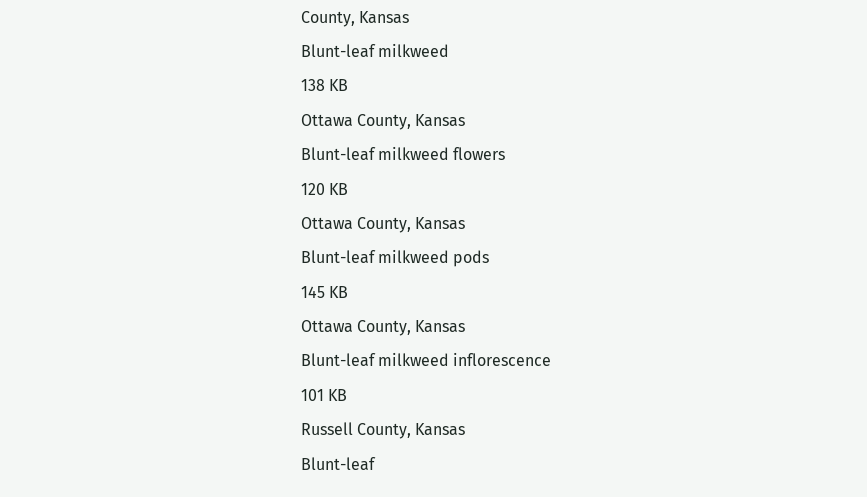County, Kansas
Blunt-leaf milkweed
138 KB
Ottawa County, Kansas
Blunt-leaf milkweed flowers
120 KB
Ottawa County, Kansas
Blunt-leaf milkweed pods
145 KB
Ottawa County, Kansas
Blunt-leaf milkweed inflorescence
101 KB
Russell County, Kansas
Blunt-leaf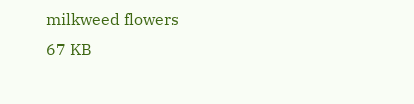milkweed flowers
67 KB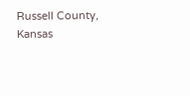Russell County, Kansas